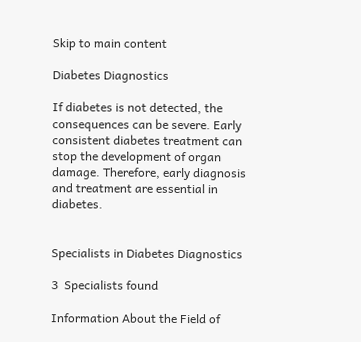Skip to main content

Diabetes Diagnostics

If diabetes is not detected, the consequences can be severe. Early consistent diabetes treatment can stop the development of organ damage. Therefore, early diagnosis and treatment are essential in diabetes.


Specialists in Diabetes Diagnostics

3  Specialists found

Information About the Field of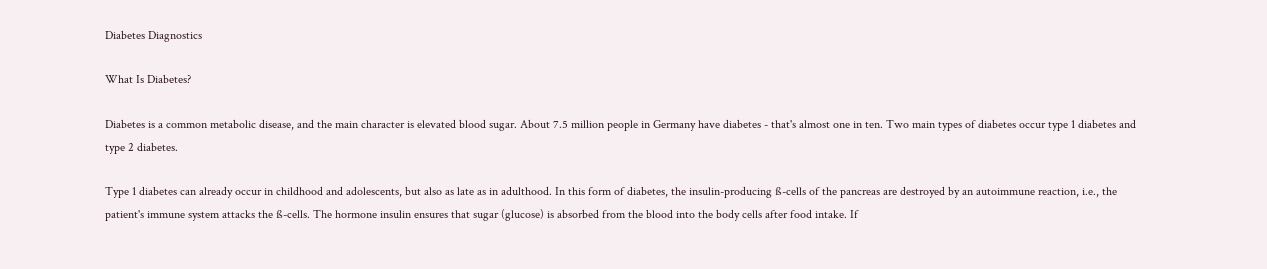Diabetes Diagnostics

What Is Diabetes?

Diabetes is a common metabolic disease, and the main character is elevated blood sugar. About 7.5 million people in Germany have diabetes - that's almost one in ten. Two main types of diabetes occur type 1 diabetes and type 2 diabetes.

Type 1 diabetes can already occur in childhood and adolescents, but also as late as in adulthood. In this form of diabetes, the insulin-producing ß-cells of the pancreas are destroyed by an autoimmune reaction, i.e., the patient's immune system attacks the ß-cells. The hormone insulin ensures that sugar (glucose) is absorbed from the blood into the body cells after food intake. If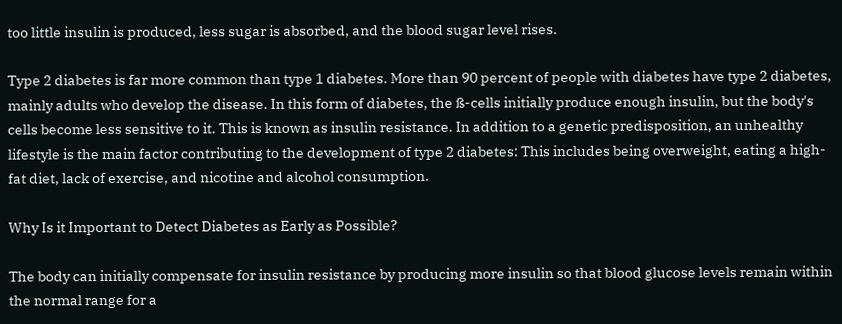too little insulin is produced, less sugar is absorbed, and the blood sugar level rises.

Type 2 diabetes is far more common than type 1 diabetes. More than 90 percent of people with diabetes have type 2 diabetes, mainly adults who develop the disease. In this form of diabetes, the ß-cells initially produce enough insulin, but the body's cells become less sensitive to it. This is known as insulin resistance. In addition to a genetic predisposition, an unhealthy lifestyle is the main factor contributing to the development of type 2 diabetes: This includes being overweight, eating a high-fat diet, lack of exercise, and nicotine and alcohol consumption.

Why Is it Important to Detect Diabetes as Early as Possible?

The body can initially compensate for insulin resistance by producing more insulin so that blood glucose levels remain within the normal range for a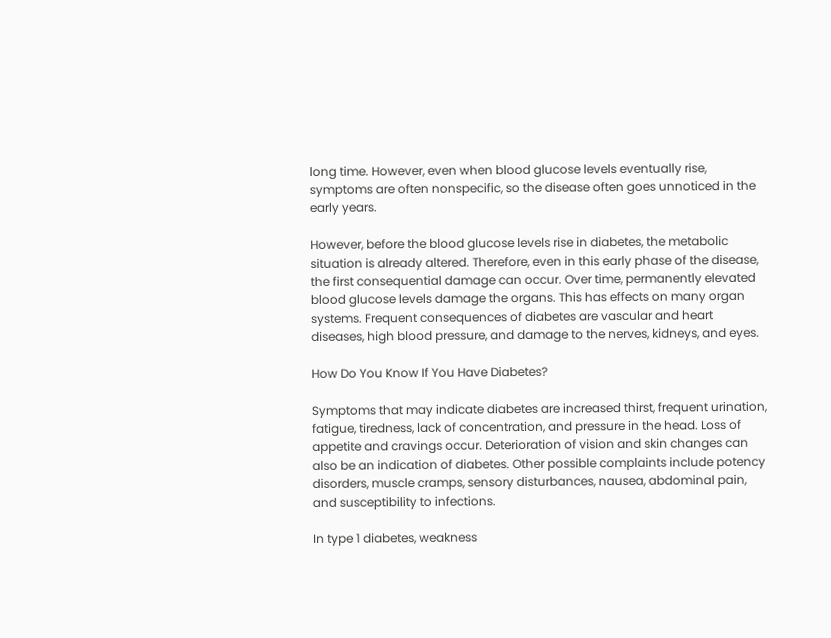long time. However, even when blood glucose levels eventually rise, symptoms are often nonspecific, so the disease often goes unnoticed in the early years.

However, before the blood glucose levels rise in diabetes, the metabolic situation is already altered. Therefore, even in this early phase of the disease, the first consequential damage can occur. Over time, permanently elevated blood glucose levels damage the organs. This has effects on many organ systems. Frequent consequences of diabetes are vascular and heart diseases, high blood pressure, and damage to the nerves, kidneys, and eyes.

How Do You Know If You Have Diabetes?

Symptoms that may indicate diabetes are increased thirst, frequent urination, fatigue, tiredness, lack of concentration, and pressure in the head. Loss of appetite and cravings occur. Deterioration of vision and skin changes can also be an indication of diabetes. Other possible complaints include potency disorders, muscle cramps, sensory disturbances, nausea, abdominal pain, and susceptibility to infections.

In type 1 diabetes, weakness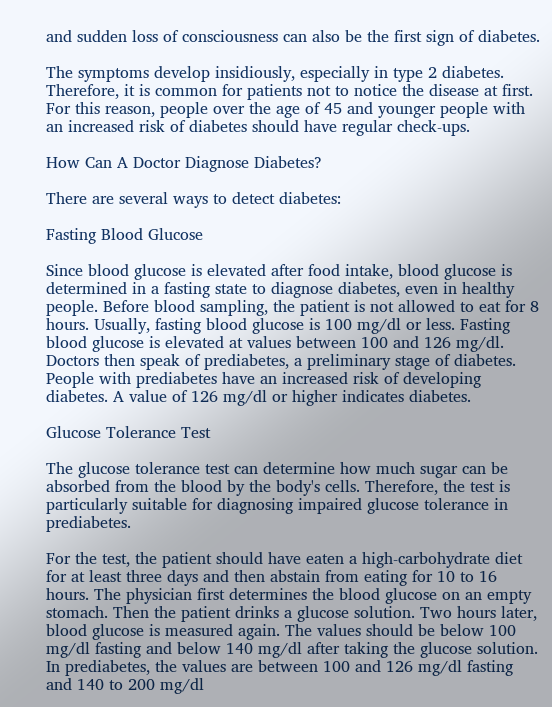and sudden loss of consciousness can also be the first sign of diabetes.

The symptoms develop insidiously, especially in type 2 diabetes. Therefore, it is common for patients not to notice the disease at first. For this reason, people over the age of 45 and younger people with an increased risk of diabetes should have regular check-ups.

How Can A Doctor Diagnose Diabetes?

There are several ways to detect diabetes:

Fasting Blood Glucose

Since blood glucose is elevated after food intake, blood glucose is determined in a fasting state to diagnose diabetes, even in healthy people. Before blood sampling, the patient is not allowed to eat for 8 hours. Usually, fasting blood glucose is 100 mg/dl or less. Fasting blood glucose is elevated at values between 100 and 126 mg/dl. Doctors then speak of prediabetes, a preliminary stage of diabetes. People with prediabetes have an increased risk of developing diabetes. A value of 126 mg/dl or higher indicates diabetes.

Glucose Tolerance Test

The glucose tolerance test can determine how much sugar can be absorbed from the blood by the body's cells. Therefore, the test is particularly suitable for diagnosing impaired glucose tolerance in prediabetes.

For the test, the patient should have eaten a high-carbohydrate diet for at least three days and then abstain from eating for 10 to 16 hours. The physician first determines the blood glucose on an empty stomach. Then the patient drinks a glucose solution. Two hours later, blood glucose is measured again. The values should be below 100 mg/dl fasting and below 140 mg/dl after taking the glucose solution. In prediabetes, the values are between 100 and 126 mg/dl fasting and 140 to 200 mg/dl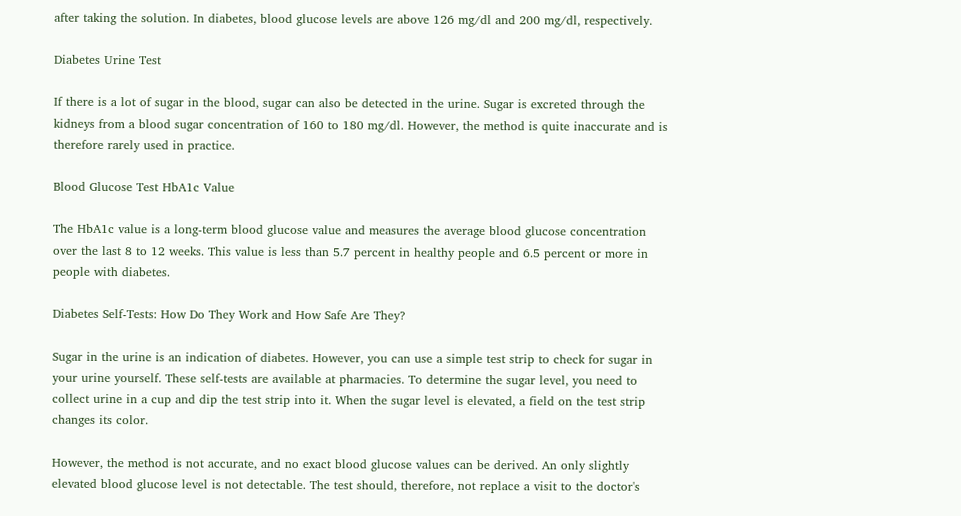after taking the solution. In diabetes, blood glucose levels are above 126 mg/dl and 200 mg/dl, respectively.

Diabetes Urine Test

If there is a lot of sugar in the blood, sugar can also be detected in the urine. Sugar is excreted through the kidneys from a blood sugar concentration of 160 to 180 mg/dl. However, the method is quite inaccurate and is therefore rarely used in practice.

Blood Glucose Test HbA1c Value

The HbA1c value is a long-term blood glucose value and measures the average blood glucose concentration over the last 8 to 12 weeks. This value is less than 5.7 percent in healthy people and 6.5 percent or more in people with diabetes.

Diabetes Self-Tests: How Do They Work and How Safe Are They?

Sugar in the urine is an indication of diabetes. However, you can use a simple test strip to check for sugar in your urine yourself. These self-tests are available at pharmacies. To determine the sugar level, you need to collect urine in a cup and dip the test strip into it. When the sugar level is elevated, a field on the test strip changes its color.

However, the method is not accurate, and no exact blood glucose values can be derived. An only slightly elevated blood glucose level is not detectable. The test should, therefore, not replace a visit to the doctor's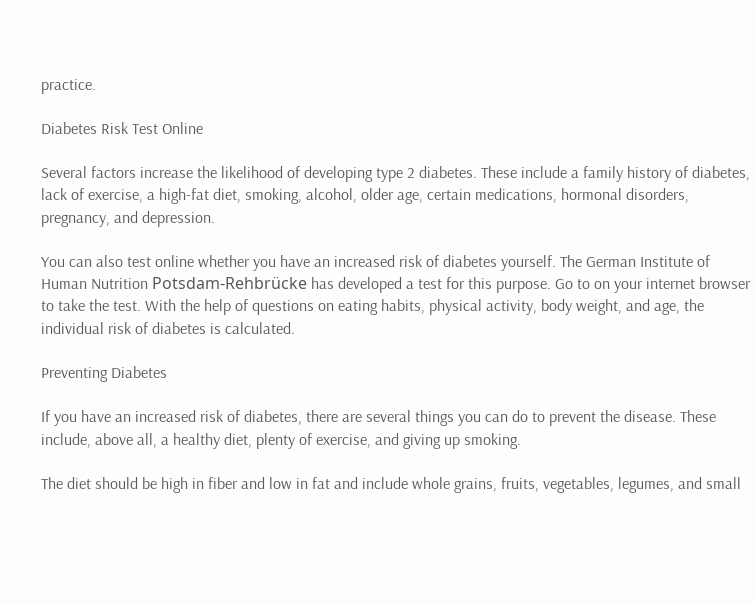practice.

Diabetes Risk Test Online

Several factors increase the likelihood of developing type 2 diabetes. These include a family history of diabetes, lack of exercise, a high-fat diet, smoking, alcohol, older age, certain medications, hormonal disorders, pregnancy, and depression.

You can also test online whether you have an increased risk of diabetes yourself. The German Institute of Human Nutrition Potsdam-Rehbrücke has developed a test for this purpose. Go to on your internet browser to take the test. With the help of questions on eating habits, physical activity, body weight, and age, the individual risk of diabetes is calculated.

Preventing Diabetes

If you have an increased risk of diabetes, there are several things you can do to prevent the disease. These include, above all, a healthy diet, plenty of exercise, and giving up smoking.

The diet should be high in fiber and low in fat and include whole grains, fruits, vegetables, legumes, and small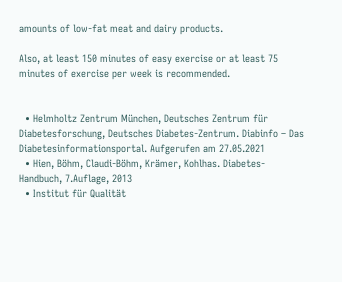amounts of low-fat meat and dairy products.

Also, at least 150 minutes of easy exercise or at least 75 minutes of exercise per week is recommended.


  • Helmholtz Zentrum München, Deutsches Zentrum für Diabetesforschung, Deutsches Diabetes-Zentrum. Diabinfo – Das Diabetesinformationsportal. Aufgerufen am 27.05.2021
  • Hien, Böhm, Claudi-Böhm, Krämer, Kohlhas. Diabetes- Handbuch, 7.Auflage, 2013
  • Institut für Qualität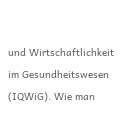und Wirtschaftlichkeit im Gesundheitswesen (IQWiG). Wie man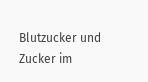Blutzucker und Zucker im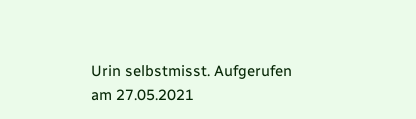Urin selbstmisst. Aufgerufen am 27.05.2021